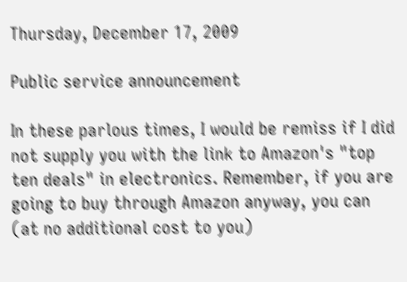Thursday, December 17, 2009

Public service announcement

In these parlous times, I would be remiss if I did not supply you with the link to Amazon's "top ten deals" in electronics. Remember, if you are going to buy through Amazon anyway, you can (at no additional cost to you)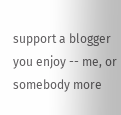support a blogger you enjoy -- me, or somebody more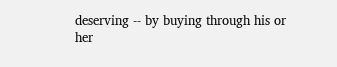deserving -- by buying through his or her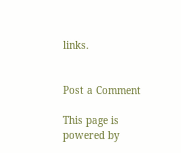links.


Post a Comment

This page is powered by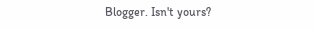Blogger. Isn't yours?